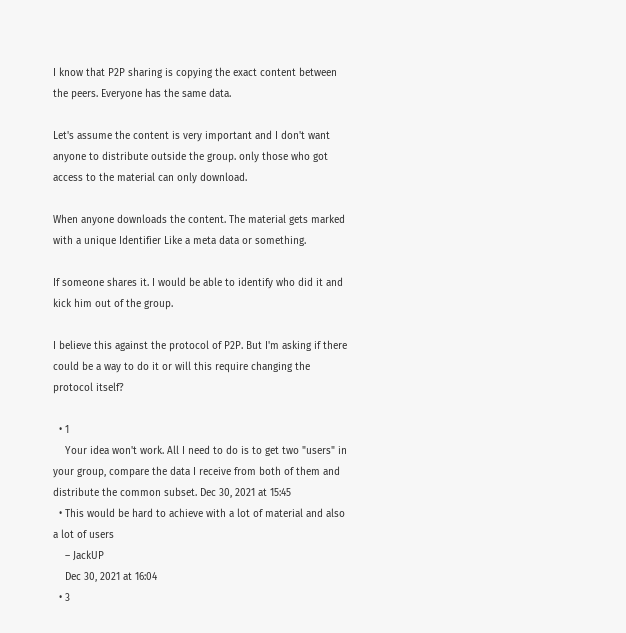I know that P2P sharing is copying the exact content between the peers. Everyone has the same data.

Let's assume the content is very important and I don't want anyone to distribute outside the group. only those who got access to the material can only download.

When anyone downloads the content. The material gets marked with a unique Identifier Like a meta data or something.

If someone shares it. I would be able to identify who did it and kick him out of the group.

I believe this against the protocol of P2P. But I'm asking if there could be a way to do it or will this require changing the protocol itself?

  • 1
    Your idea won't work. All I need to do is to get two "users" in your group, compare the data I receive from both of them and distribute the common subset. Dec 30, 2021 at 15:45
  • This would be hard to achieve with a lot of material and also a lot of users
    – JackUP
    Dec 30, 2021 at 16:04
  • 3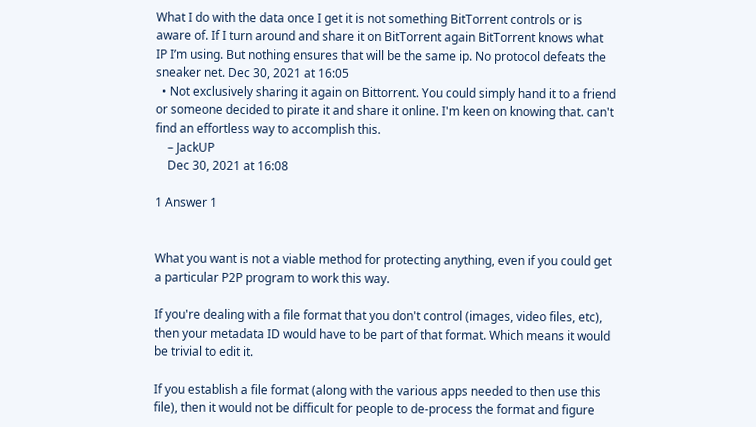What I do with the data once I get it is not something BitTorrent controls or is aware of. If I turn around and share it on BitTorrent again BitTorrent knows what IP I’m using. But nothing ensures that will be the same ip. No protocol defeats the sneaker net. Dec 30, 2021 at 16:05
  • Not exclusively sharing it again on Bittorrent. You could simply hand it to a friend or someone decided to pirate it and share it online. I'm keen on knowing that. can't find an effortless way to accomplish this.
    – JackUP
    Dec 30, 2021 at 16:08

1 Answer 1


What you want is not a viable method for protecting anything, even if you could get a particular P2P program to work this way.

If you're dealing with a file format that you don't control (images, video files, etc), then your metadata ID would have to be part of that format. Which means it would be trivial to edit it.

If you establish a file format (along with the various apps needed to then use this file), then it would not be difficult for people to de-process the format and figure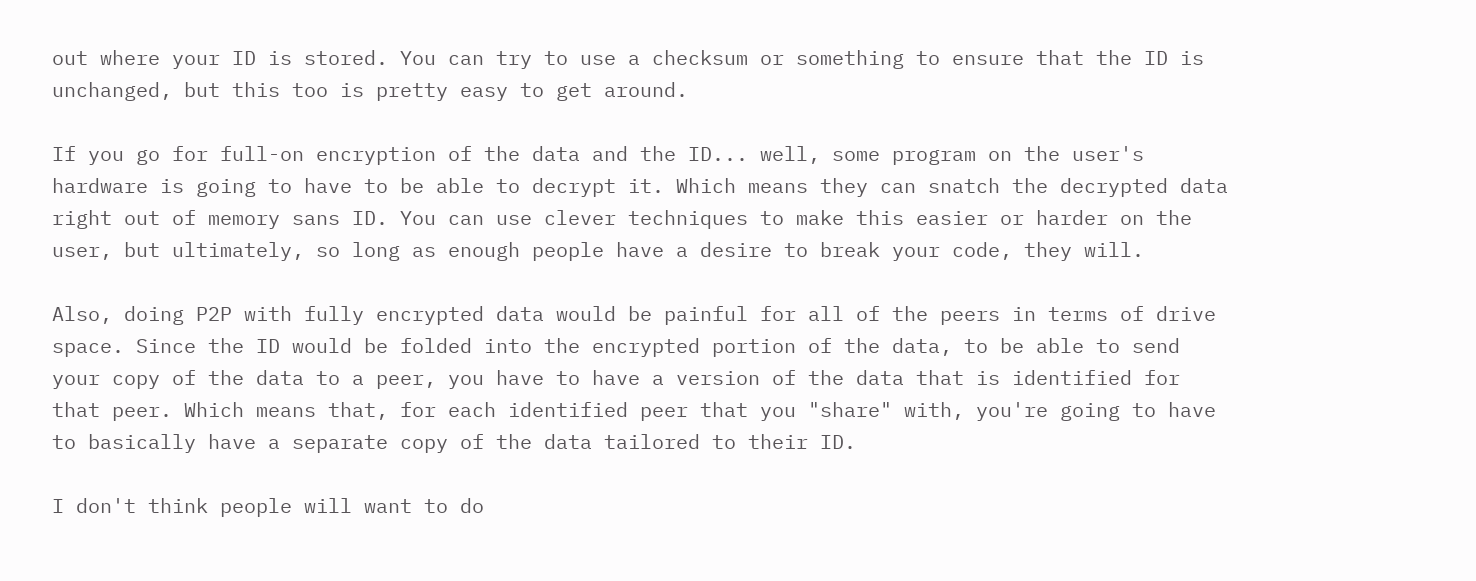out where your ID is stored. You can try to use a checksum or something to ensure that the ID is unchanged, but this too is pretty easy to get around.

If you go for full-on encryption of the data and the ID... well, some program on the user's hardware is going to have to be able to decrypt it. Which means they can snatch the decrypted data right out of memory sans ID. You can use clever techniques to make this easier or harder on the user, but ultimately, so long as enough people have a desire to break your code, they will.

Also, doing P2P with fully encrypted data would be painful for all of the peers in terms of drive space. Since the ID would be folded into the encrypted portion of the data, to be able to send your copy of the data to a peer, you have to have a version of the data that is identified for that peer. Which means that, for each identified peer that you "share" with, you're going to have to basically have a separate copy of the data tailored to their ID.

I don't think people will want to do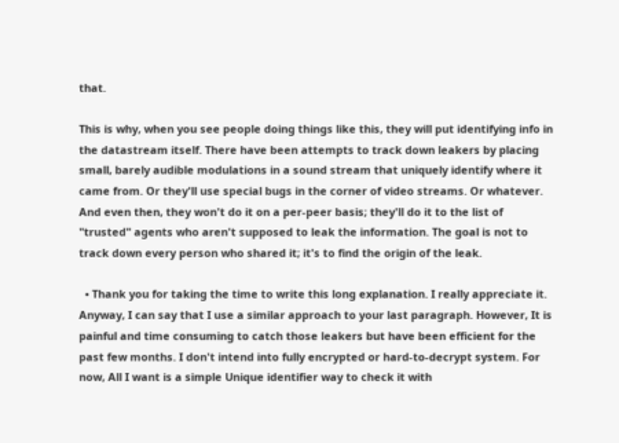that.

This is why, when you see people doing things like this, they will put identifying info in the datastream itself. There have been attempts to track down leakers by placing small, barely audible modulations in a sound stream that uniquely identify where it came from. Or they'll use special bugs in the corner of video streams. Or whatever. And even then, they won't do it on a per-peer basis; they'll do it to the list of "trusted" agents who aren't supposed to leak the information. The goal is not to track down every person who shared it; it's to find the origin of the leak.

  • Thank you for taking the time to write this long explanation. I really appreciate it. Anyway, I can say that I use a similar approach to your last paragraph. However, It is painful and time consuming to catch those leakers but have been efficient for the past few months. I don't intend into fully encrypted or hard-to-decrypt system. For now, All I want is a simple Unique identifier way to check it with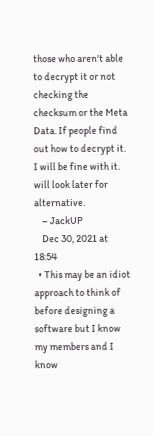those who aren't able to decrypt it or not checking the checksum or the Meta Data. If people find out how to decrypt it. I will be fine with it. will look later for alternative.
    – JackUP
    Dec 30, 2021 at 18:54
  • This may be an idiot approach to think of before designing a software but I know my members and I know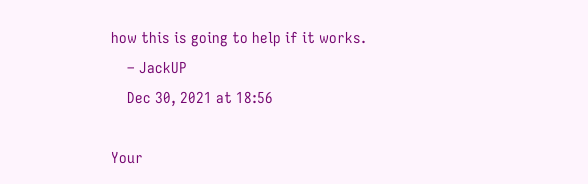how this is going to help if it works.
    – JackUP
    Dec 30, 2021 at 18:56

Your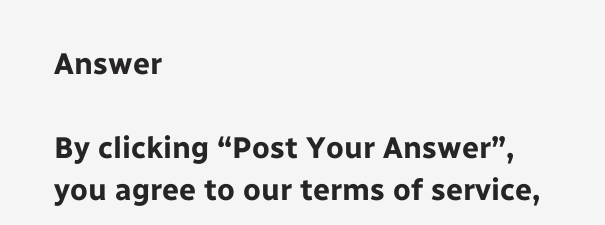Answer

By clicking “Post Your Answer”, you agree to our terms of service,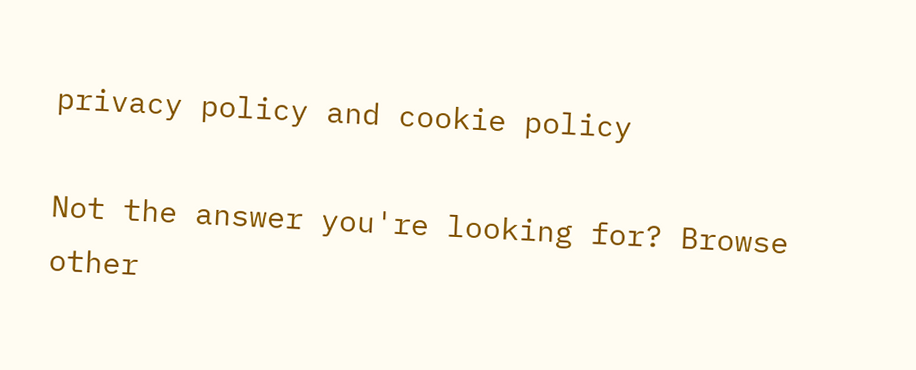privacy policy and cookie policy

Not the answer you're looking for? Browse other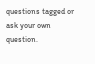questions tagged or ask your own question.